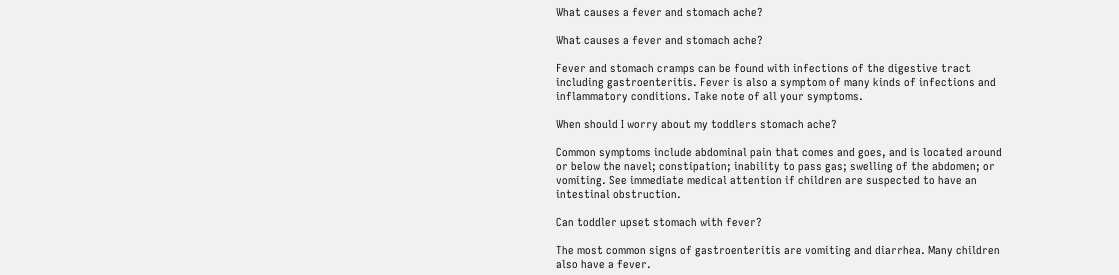What causes a fever and stomach ache?

What causes a fever and stomach ache?

Fever and stomach cramps can be found with infections of the digestive tract including gastroenteritis. Fever is also a symptom of many kinds of infections and inflammatory conditions. Take note of all your symptoms.

When should I worry about my toddlers stomach ache?

Common symptoms include abdominal pain that comes and goes, and is located around or below the navel; constipation; inability to pass gas; swelling of the abdomen; or vomiting. See immediate medical attention if children are suspected to have an intestinal obstruction.

Can toddler upset stomach with fever?

The most common signs of gastroenteritis are vomiting and diarrhea. Many children also have a fever.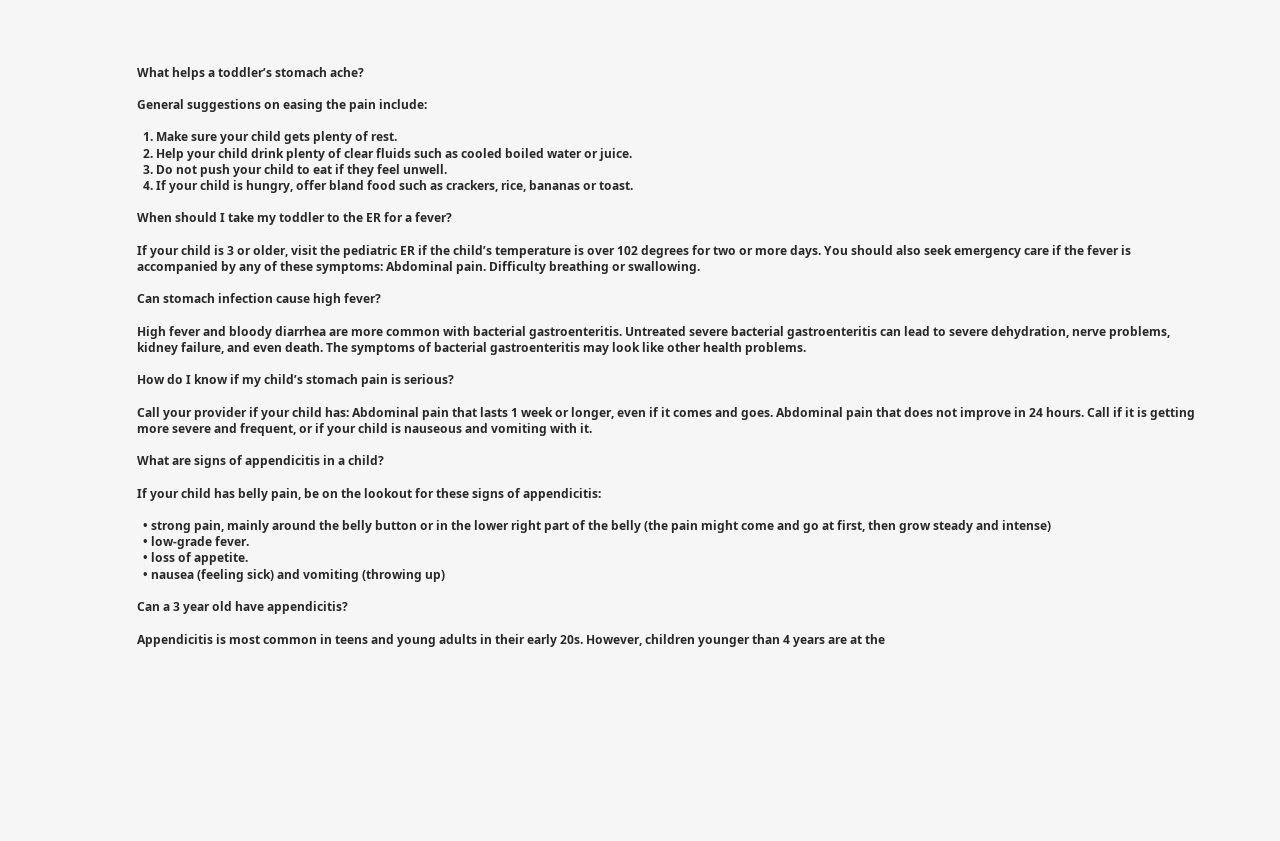What helps a toddler’s stomach ache?

General suggestions on easing the pain include:

  1. Make sure your child gets plenty of rest.
  2. Help your child drink plenty of clear fluids such as cooled boiled water or juice.
  3. Do not push your child to eat if they feel unwell.
  4. If your child is hungry, offer bland food such as crackers, rice, bananas or toast.

When should I take my toddler to the ER for a fever?

If your child is 3 or older, visit the pediatric ER if the child’s temperature is over 102 degrees for two or more days. You should also seek emergency care if the fever is accompanied by any of these symptoms: Abdominal pain. Difficulty breathing or swallowing.

Can stomach infection cause high fever?

High fever and bloody diarrhea are more common with bacterial gastroenteritis. Untreated severe bacterial gastroenteritis can lead to severe dehydration, nerve problems, kidney failure, and even death. The symptoms of bacterial gastroenteritis may look like other health problems.

How do I know if my child’s stomach pain is serious?

Call your provider if your child has: Abdominal pain that lasts 1 week or longer, even if it comes and goes. Abdominal pain that does not improve in 24 hours. Call if it is getting more severe and frequent, or if your child is nauseous and vomiting with it.

What are signs of appendicitis in a child?

If your child has belly pain, be on the lookout for these signs of appendicitis:

  • strong pain, mainly around the belly button or in the lower right part of the belly (the pain might come and go at first, then grow steady and intense)
  • low-grade fever.
  • loss of appetite.
  • nausea (feeling sick) and vomiting (throwing up)

Can a 3 year old have appendicitis?

Appendicitis is most common in teens and young adults in their early 20s. However, children younger than 4 years are at the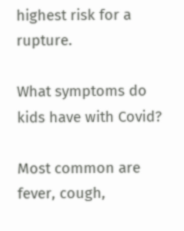highest risk for a rupture.

What symptoms do kids have with Covid?

Most common are fever, cough,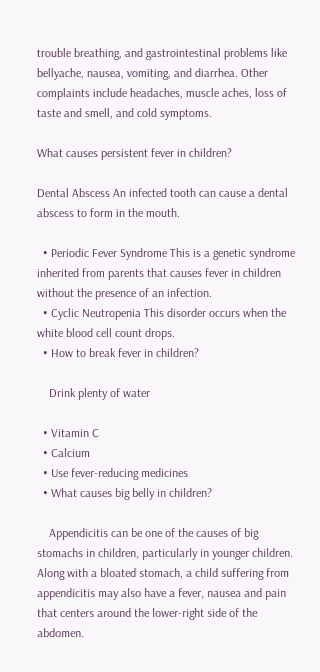trouble breathing, and gastrointestinal problems like bellyache, nausea, vomiting, and diarrhea. Other complaints include headaches, muscle aches, loss of taste and smell, and cold symptoms.

What causes persistent fever in children?

Dental Abscess An infected tooth can cause a dental abscess to form in the mouth.

  • Periodic Fever Syndrome This is a genetic syndrome inherited from parents that causes fever in children without the presence of an infection.
  • Cyclic Neutropenia This disorder occurs when the white blood cell count drops.
  • How to break fever in children?

    Drink plenty of water

  • Vitamin C
  • Calcium
  • Use fever-reducing medicines
  • What causes big belly in children?

    Appendicitis can be one of the causes of big stomachs in children, particularly in younger children. Along with a bloated stomach, a child suffering from appendicitis may also have a fever, nausea and pain that centers around the lower-right side of the abdomen.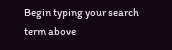Begin typing your search term above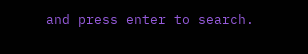and press enter to search.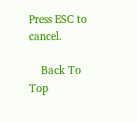Press ESC to cancel.

    Back To Top